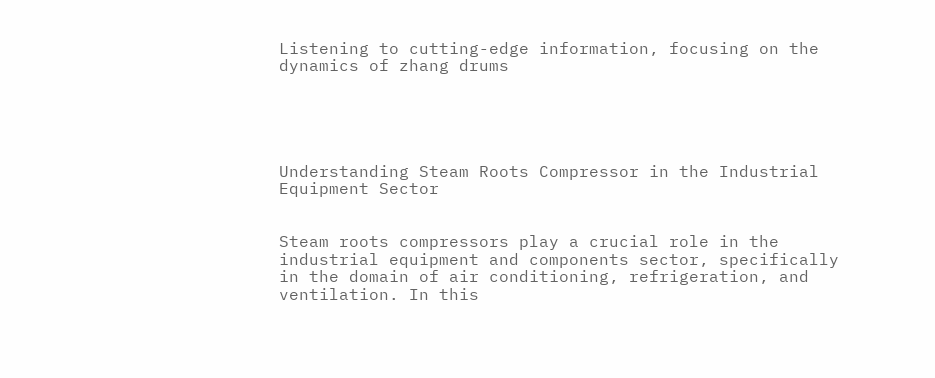Listening to cutting-edge information, focusing on the dynamics of zhang drums





Understanding Steam Roots Compressor in the Industrial Equipment Sector


Steam roots compressors play a crucial role in the industrial equipment and components sector, specifically in the domain of air conditioning, refrigeration, and ventilation. In this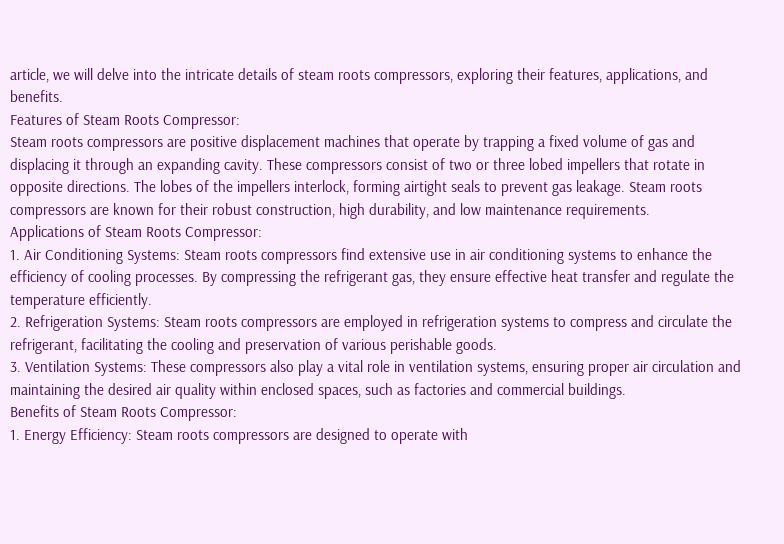article, we will delve into the intricate details of steam roots compressors, exploring their features, applications, and benefits.
Features of Steam Roots Compressor:
Steam roots compressors are positive displacement machines that operate by trapping a fixed volume of gas and displacing it through an expanding cavity. These compressors consist of two or three lobed impellers that rotate in opposite directions. The lobes of the impellers interlock, forming airtight seals to prevent gas leakage. Steam roots compressors are known for their robust construction, high durability, and low maintenance requirements.
Applications of Steam Roots Compressor:
1. Air Conditioning Systems: Steam roots compressors find extensive use in air conditioning systems to enhance the efficiency of cooling processes. By compressing the refrigerant gas, they ensure effective heat transfer and regulate the temperature efficiently.
2. Refrigeration Systems: Steam roots compressors are employed in refrigeration systems to compress and circulate the refrigerant, facilitating the cooling and preservation of various perishable goods.
3. Ventilation Systems: These compressors also play a vital role in ventilation systems, ensuring proper air circulation and maintaining the desired air quality within enclosed spaces, such as factories and commercial buildings.
Benefits of Steam Roots Compressor:
1. Energy Efficiency: Steam roots compressors are designed to operate with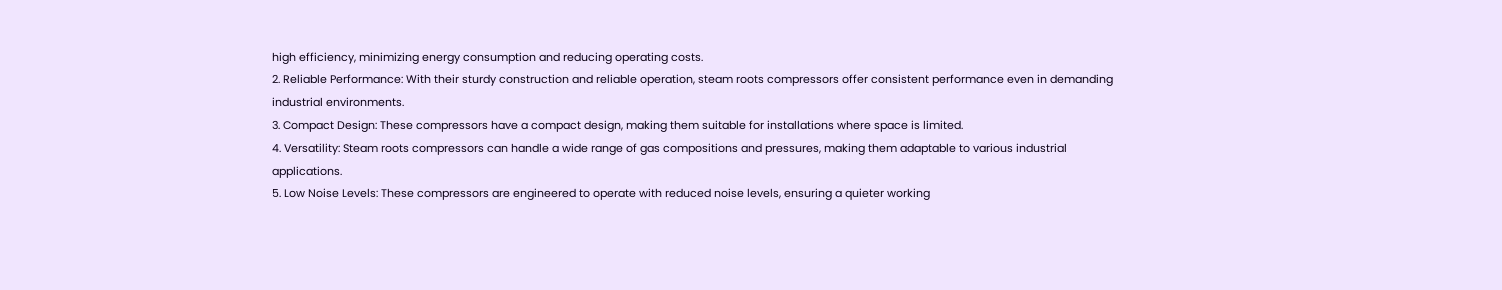high efficiency, minimizing energy consumption and reducing operating costs.
2. Reliable Performance: With their sturdy construction and reliable operation, steam roots compressors offer consistent performance even in demanding industrial environments.
3. Compact Design: These compressors have a compact design, making them suitable for installations where space is limited.
4. Versatility: Steam roots compressors can handle a wide range of gas compositions and pressures, making them adaptable to various industrial applications.
5. Low Noise Levels: These compressors are engineered to operate with reduced noise levels, ensuring a quieter working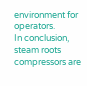environment for operators.
In conclusion, steam roots compressors are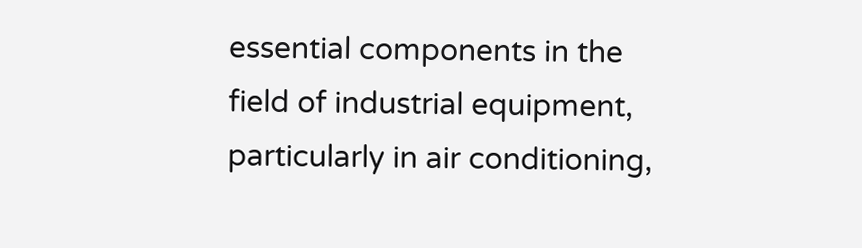essential components in the field of industrial equipment, particularly in air conditioning,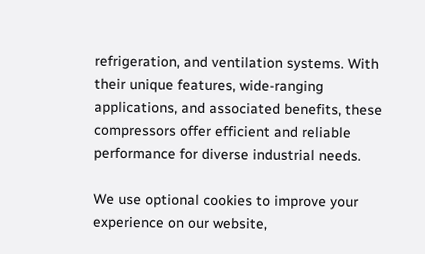refrigeration, and ventilation systems. With their unique features, wide-ranging applications, and associated benefits, these compressors offer efficient and reliable performance for diverse industrial needs.

We use optional cookies to improve your experience on our website,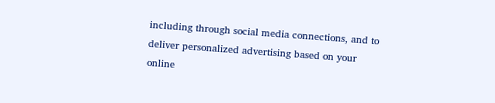including through social media connections, and to deliver personalized advertising based on your online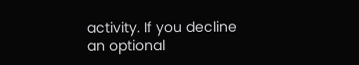activity. If you decline an optional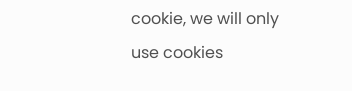cookie, we will only use cookies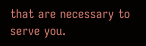that are necessary to serve you.